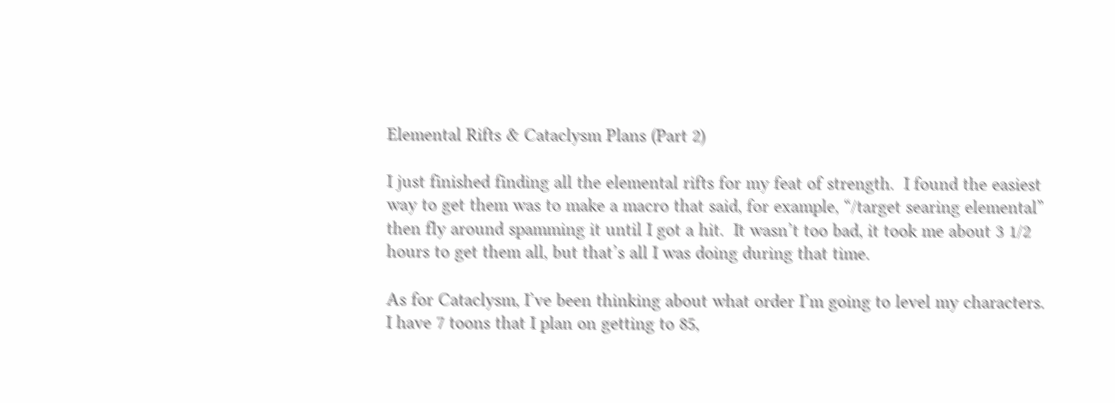Elemental Rifts & Cataclysm Plans (Part 2)

I just finished finding all the elemental rifts for my feat of strength.  I found the easiest way to get them was to make a macro that said, for example, “/target searing elemental” then fly around spamming it until I got a hit.  It wasn’t too bad, it took me about 3 1/2 hours to get them all, but that’s all I was doing during that time.

As for Cataclysm, I’ve been thinking about what order I’m going to level my characters.  I have 7 toons that I plan on getting to 85,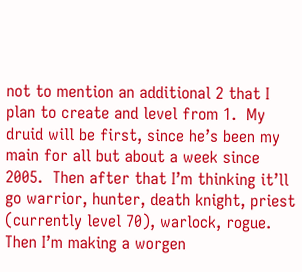not to mention an additional 2 that I plan to create and level from 1.  My druid will be first, since he’s been my main for all but about a week since 2005.  Then after that I’m thinking it’ll go warrior, hunter, death knight, priest (currently level 70), warlock, rogue.  Then I’m making a worgen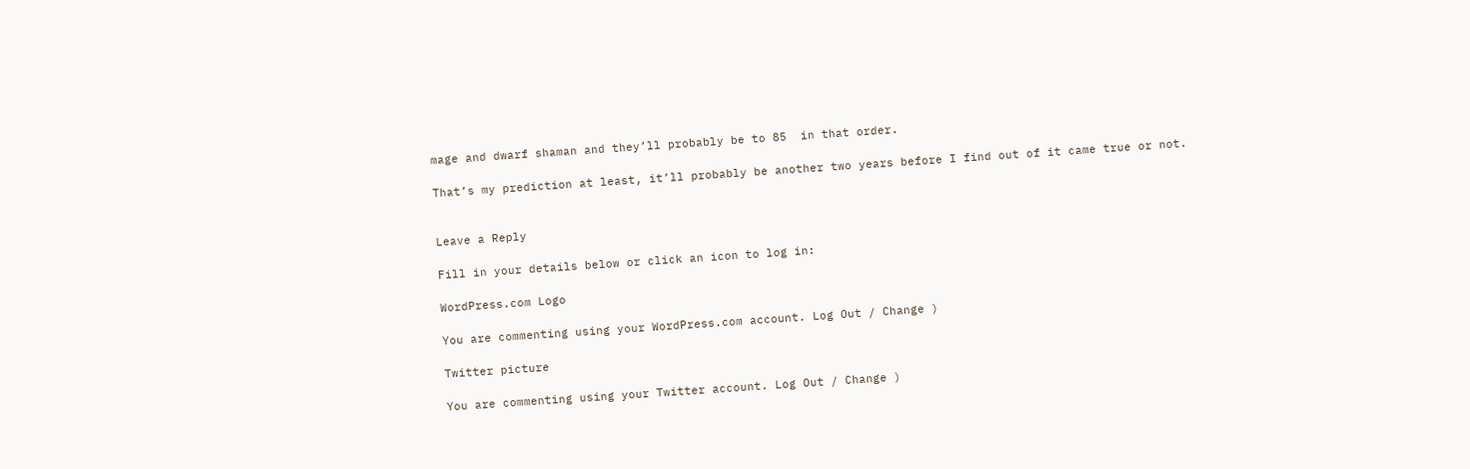mage and dwarf shaman and they’ll probably be to 85  in that order.

That’s my prediction at least, it’ll probably be another two years before I find out of it came true or not.


Leave a Reply

Fill in your details below or click an icon to log in:

WordPress.com Logo

You are commenting using your WordPress.com account. Log Out / Change )

Twitter picture

You are commenting using your Twitter account. Log Out / Change )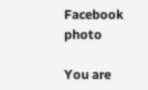Facebook photo

You are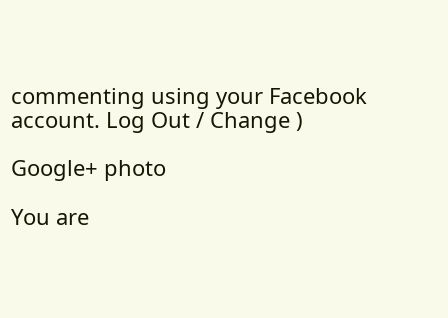commenting using your Facebook account. Log Out / Change )

Google+ photo

You are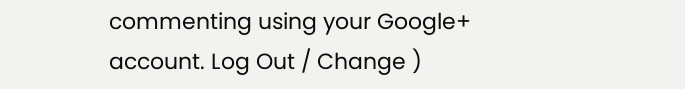commenting using your Google+ account. Log Out / Change )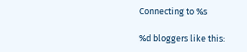Connecting to %s

%d bloggers like this: